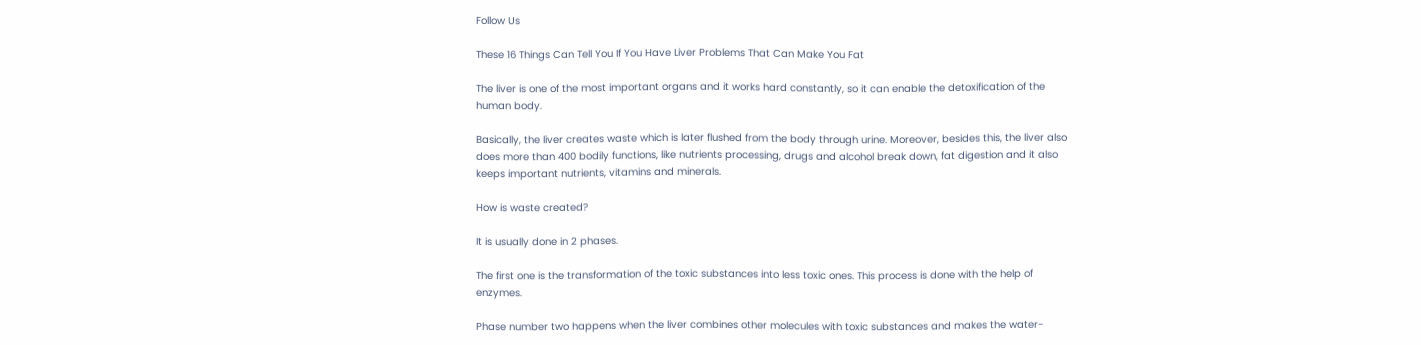Follow Us

These 16 Things Can Tell You If You Have Liver Problems That Can Make You Fat

The liver is one of the most important organs and it works hard constantly, so it can enable the detoxification of the human body.

Basically, the liver creates waste which is later flushed from the body through urine. Moreover, besides this, the liver also does more than 400 bodily functions, like nutrients processing, drugs and alcohol break down, fat digestion and it also keeps important nutrients, vitamins and minerals.

How is waste created?

It is usually done in 2 phases.

The first one is the transformation of the toxic substances into less toxic ones. This process is done with the help of enzymes.

Phase number two happens when the liver combines other molecules with toxic substances and makes the water-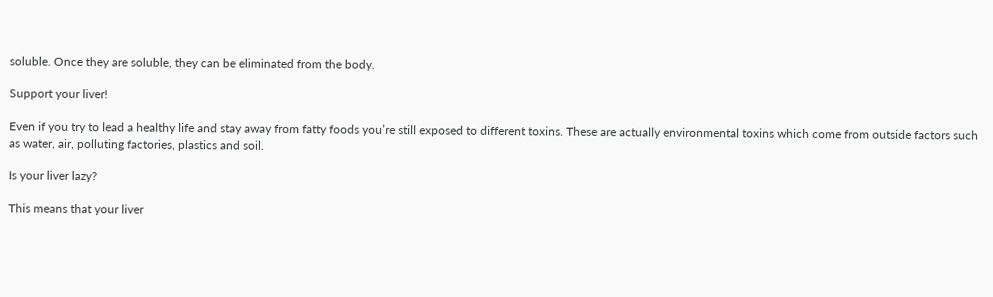soluble. Once they are soluble, they can be eliminated from the body.

Support your liver!

Even if you try to lead a healthy life and stay away from fatty foods you’re still exposed to different toxins. These are actually environmental toxins which come from outside factors such as water, air, polluting factories, plastics and soil.

Is your liver lazy?

This means that your liver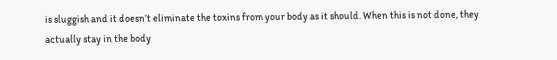is sluggish and it doesn’t eliminate the toxins from your body as it should. When this is not done, they actually stay in the body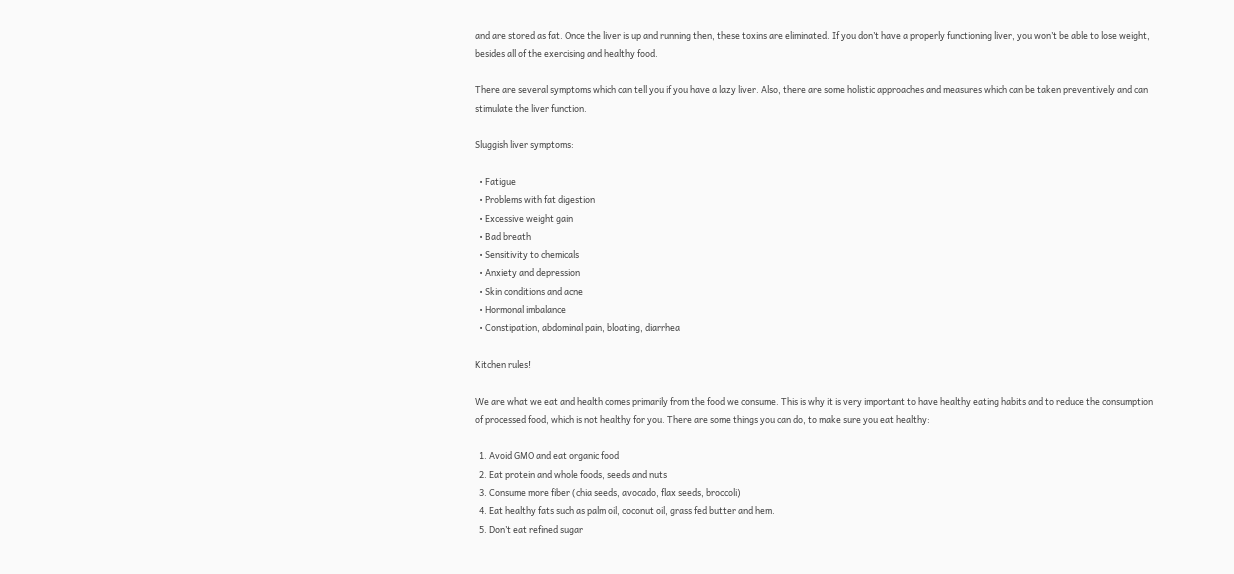and are stored as fat. Once the liver is up and running then, these toxins are eliminated. If you don’t have a properly functioning liver, you won’t be able to lose weight, besides all of the exercising and healthy food.

There are several symptoms which can tell you if you have a lazy liver. Also, there are some holistic approaches and measures which can be taken preventively and can stimulate the liver function.

Sluggish liver symptoms:

  • Fatigue
  • Problems with fat digestion
  • Excessive weight gain
  • Bad breath
  • Sensitivity to chemicals
  • Anxiety and depression
  • Skin conditions and acne
  • Hormonal imbalance
  • Constipation, abdominal pain, bloating, diarrhea

Kitchen rules!

We are what we eat and health comes primarily from the food we consume. This is why it is very important to have healthy eating habits and to reduce the consumption of processed food, which is not healthy for you. There are some things you can do, to make sure you eat healthy:

  1. Avoid GMO and eat organic food
  2. Eat protein and whole foods, seeds and nuts
  3. Consume more fiber (chia seeds, avocado, flax seeds, broccoli)
  4. Eat healthy fats such as palm oil, coconut oil, grass fed butter and hem.
  5. Don’t eat refined sugar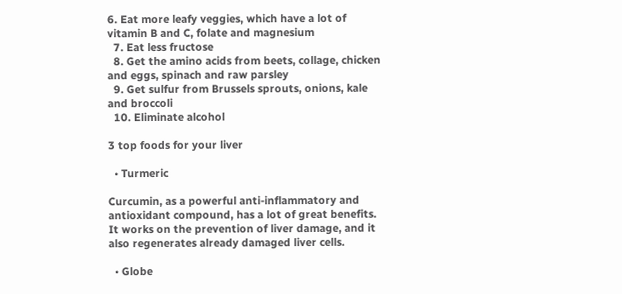6. Eat more leafy veggies, which have a lot of vitamin B and C, folate and magnesium
  7. Eat less fructose
  8. Get the amino acids from beets, collage, chicken and eggs, spinach and raw parsley
  9. Get sulfur from Brussels sprouts, onions, kale and broccoli
  10. Eliminate alcohol

3 top foods for your liver

  • Turmeric

Curcumin, as a powerful anti-inflammatory and antioxidant compound, has a lot of great benefits. It works on the prevention of liver damage, and it also regenerates already damaged liver cells.

  • Globe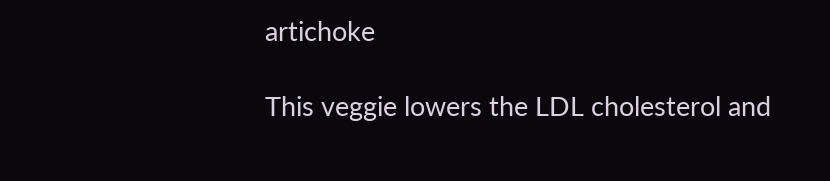artichoke

This veggie lowers the LDL cholesterol and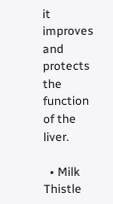it improves and protects the function of the liver.

  • Milk Thistle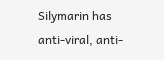Silymarin has anti-viral, anti-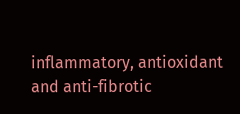inflammatory, antioxidant and anti-fibrotic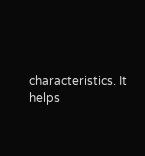characteristics. It helps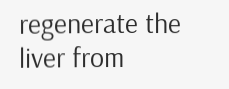regenerate the liver from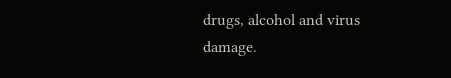drugs, alcohol and virus damage.